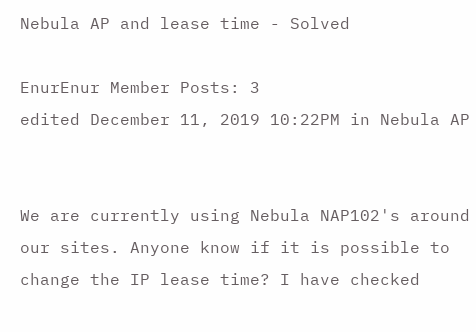Nebula AP and lease time - Solved

EnurEnur Member Posts: 3
edited December 11, 2019 10:22PM in Nebula AP


We are currently using Nebula NAP102's around our sites. Anyone know if it is possible to change the IP lease time? I have checked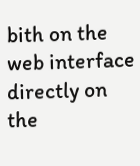bith on the web interface directly on the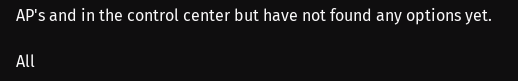AP's and in the control center but have not found any options yet.

All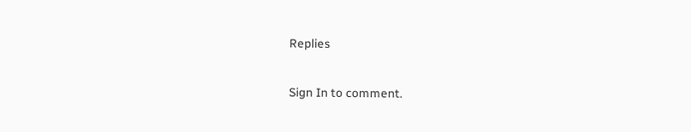Replies

Sign In to comment.